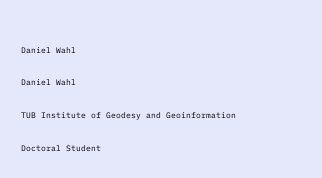Daniel Wahl

Daniel Wahl

TUB Institute of Geodesy and Geoinformation

Doctoral Student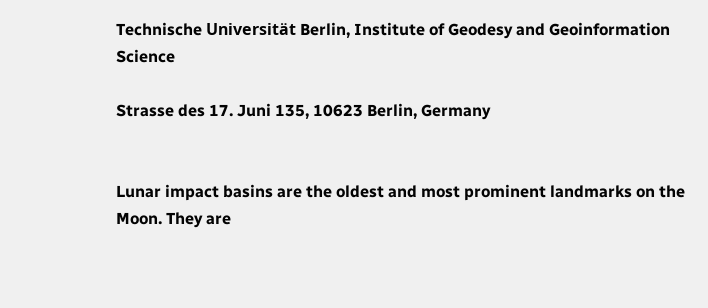Technische Universität Berlin, Institute of Geodesy and Geoinformation Science

Strasse des 17. Juni 135, 10623 Berlin, Germany


Lunar impact basins are the oldest and most prominent landmarks on the Moon. They are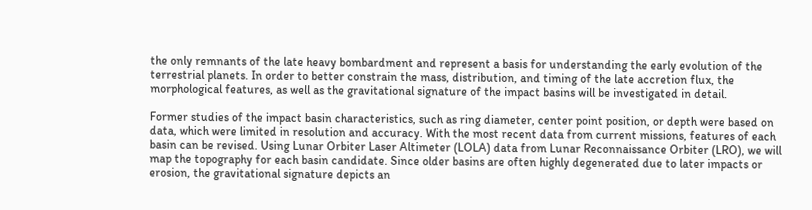the only remnants of the late heavy bombardment and represent a basis for understanding the early evolution of the terrestrial planets. In order to better constrain the mass, distribution, and timing of the late accretion flux, the morphological features, as well as the gravitational signature of the impact basins will be investigated in detail.

Former studies of the impact basin characteristics, such as ring diameter, center point position, or depth were based on data, which were limited in resolution and accuracy. With the most recent data from current missions, features of each basin can be revised. Using Lunar Orbiter Laser Altimeter (LOLA) data from Lunar Reconnaissance Orbiter (LRO), we will map the topography for each basin candidate. Since older basins are often highly degenerated due to later impacts or erosion, the gravitational signature depicts an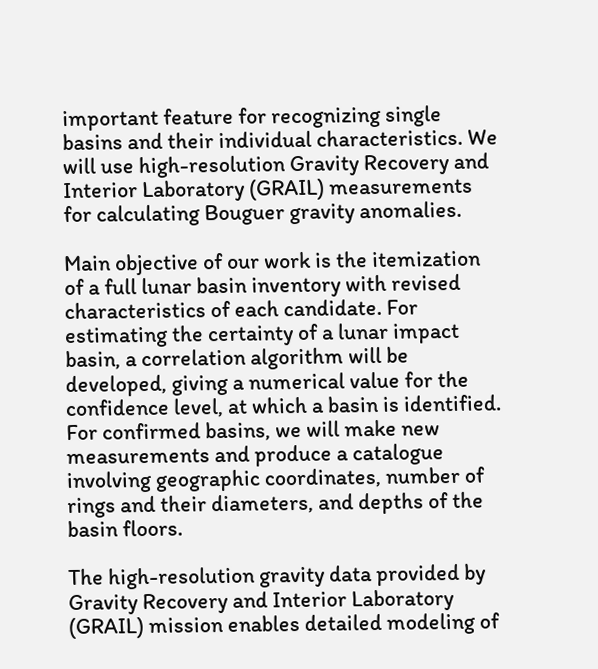important feature for recognizing single basins and their individual characteristics. We will use high-resolution Gravity Recovery and Interior Laboratory (GRAIL) measurements for calculating Bouguer gravity anomalies.

Main objective of our work is the itemization of a full lunar basin inventory with revised characteristics of each candidate. For estimating the certainty of a lunar impact basin, a correlation algorithm will be developed, giving a numerical value for the confidence level, at which a basin is identified. For confirmed basins, we will make new measurements and produce a catalogue involving geographic coordinates, number of rings and their diameters, and depths of the basin floors.

The high-resolution gravity data provided by Gravity Recovery and Interior Laboratory (GRAIL) mission enables detailed modeling of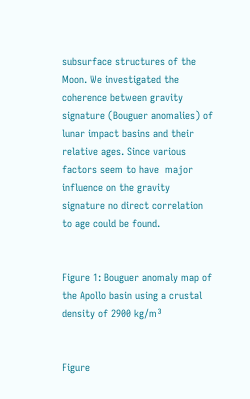subsurface structures of the Moon. We investigated the coherence between gravity signature (Bouguer anomalies) of lunar impact basins and their relative ages. Since various factors seem to have  major influence on the gravity signature no direct correlation to age could be found.


Figure 1: Bouguer anomaly map of the Apollo basin using a crustal density of 2900 kg/m³


Figure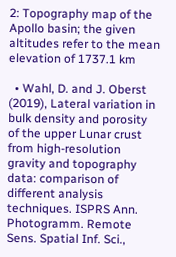2: Topography map of the Apollo basin; the given altitudes refer to the mean elevation of 1737.1 km

  • Wahl, D. and J. Oberst (2019), Lateral variation in bulk density and porosity of the upper Lunar crust from high-resolution gravity and topography data: comparison of different analysis techniques. ISPRS Ann. Photogramm. Remote Sens. Spatial Inf. Sci.,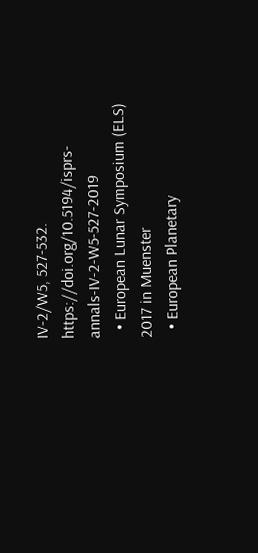IV-2/W5, 527-532. https://doi.org/10.5194/isprs-annals-IV-2-W5-527-2019
  • European Lunar Symposium (ELS) 2017 in Muenster
  • European Planetary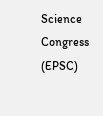Science Congress (EPSC)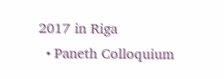2017 in Riga
  • Paneth Colloquium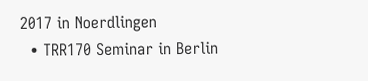2017 in Noerdlingen
  • TRR170 Seminar in Berlin